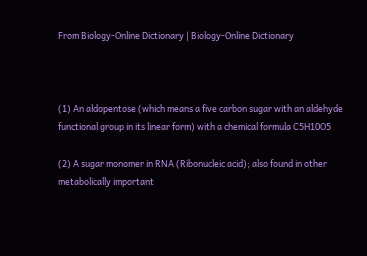From Biology-Online Dictionary | Biology-Online Dictionary



(1) An aldopentose (which means a five carbon sugar with an aldehyde functional group in its linear form) with a chemical formula C5H10O5

(2) A sugar monomer in RNA (Ribonucleic acid); also found in other metabolically important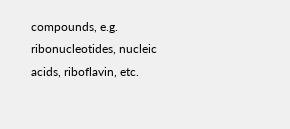compounds, e.g. ribonucleotides, nucleic acids, riboflavin, etc.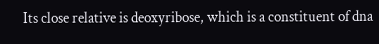Its close relative is deoxyribose, which is a constituent of dna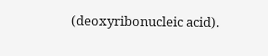(deoxyribonucleic acid).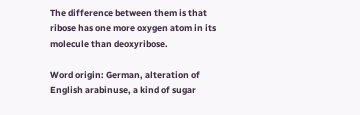The difference between them is that ribose has one more oxygen atom in its molecule than deoxyribose.

Word origin: German, alteration of English arabinuse, a kind of sugar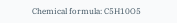Chemical formula: C5H10O5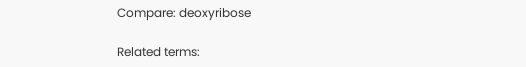Compare: deoxyribose

Related terms: